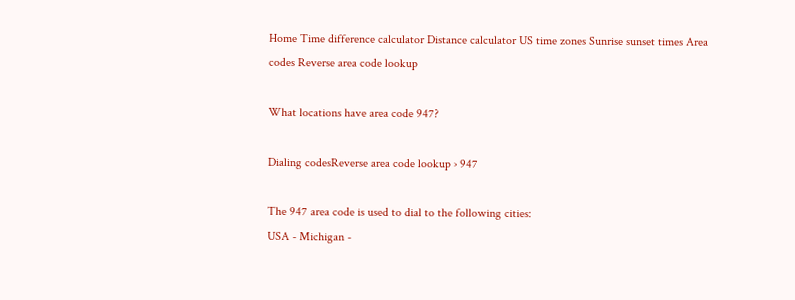Home Time difference calculator Distance calculator US time zones Sunrise sunset times Area codes Reverse area code lookup

What locations have area code 947?

Dialing codesReverse area code lookup › 947

The 947 area code is used to dial to the following cities:
USA - Michigan -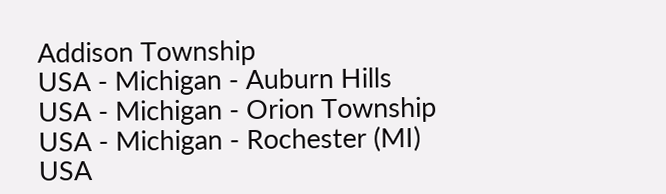Addison Township
USA - Michigan - Auburn Hills
USA - Michigan - Orion Township
USA - Michigan - Rochester (MI)
USA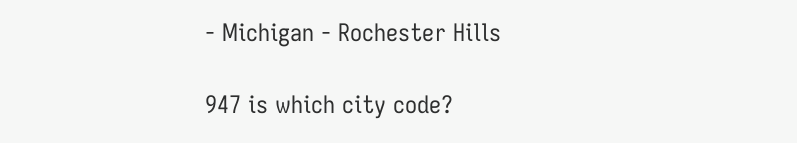- Michigan - Rochester Hills

947 is which city code?